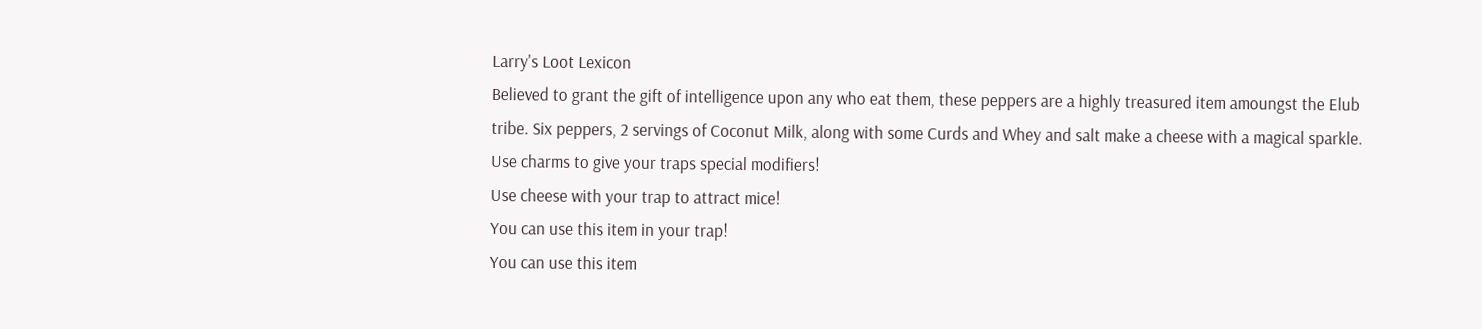Larry's Loot Lexicon
Believed to grant the gift of intelligence upon any who eat them, these peppers are a highly treasured item amoungst the Elub tribe. Six peppers, 2 servings of Coconut Milk, along with some Curds and Whey and salt make a cheese with a magical sparkle.
Use charms to give your traps special modifiers!
Use cheese with your trap to attract mice!
You can use this item in your trap!
You can use this item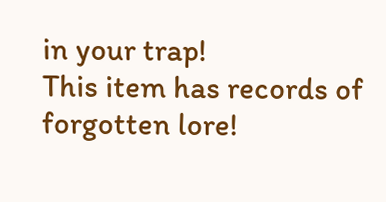in your trap!
This item has records of forgotten lore!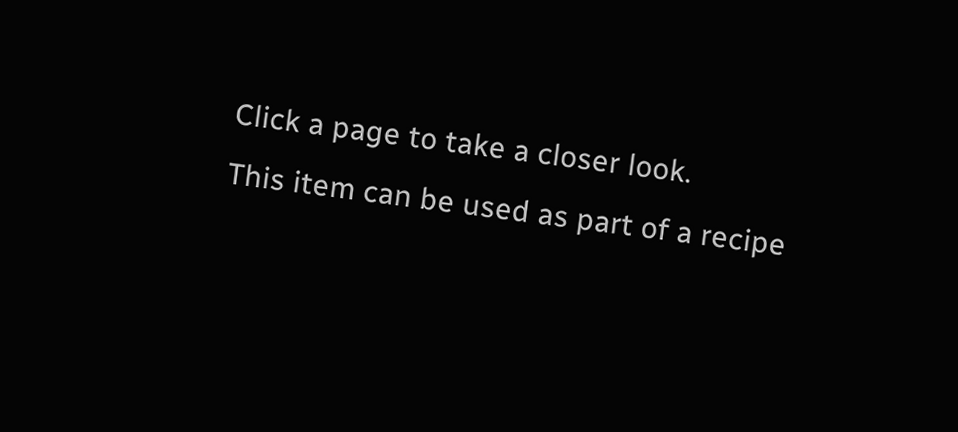Click a page to take a closer look.
This item can be used as part of a recipe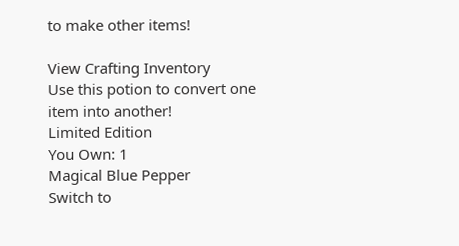to make other items!

View Crafting Inventory
Use this potion to convert one item into another!
Limited Edition
You Own: 1
Magical Blue Pepper
Switch to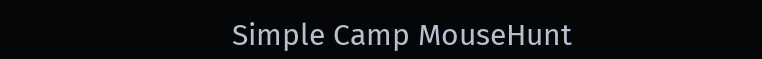Simple Camp MouseHunt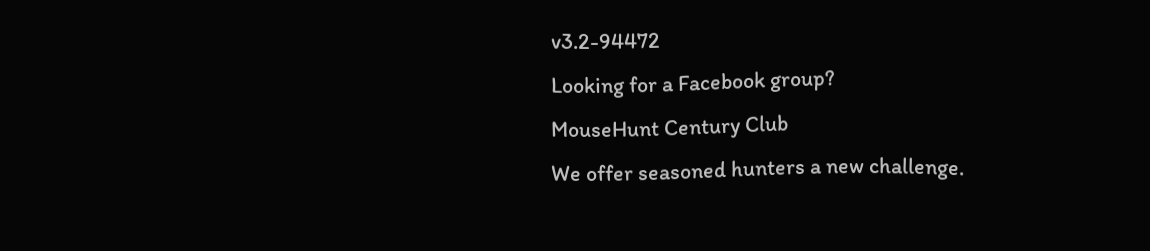v3.2-94472
Looking for a Facebook group?
MouseHunt Century Club
We offer seasoned hunters a new challenge.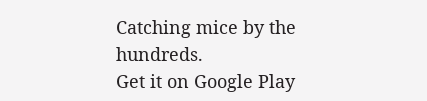Catching mice by the hundreds.
Get it on Google Play